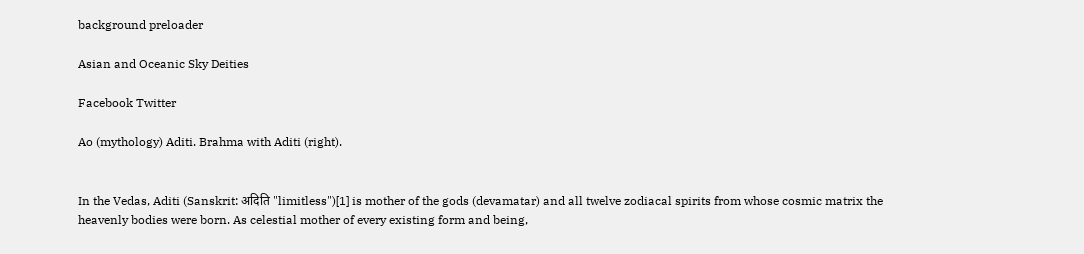background preloader

Asian and Oceanic Sky Deities

Facebook Twitter

Ao (mythology) Aditi. Brahma with Aditi (right).


In the Vedas, Aditi (Sanskrit: अदिति "limitless")[1] is mother of the gods (devamatar) and all twelve zodiacal spirits from whose cosmic matrix the heavenly bodies were born. As celestial mother of every existing form and being,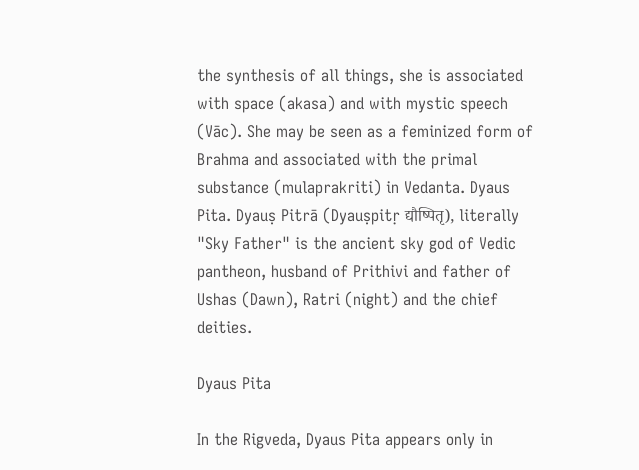the synthesis of all things, she is associated with space (akasa) and with mystic speech (Vāc). She may be seen as a feminized form of Brahma and associated with the primal substance (mulaprakriti) in Vedanta. Dyaus Pita. Dyauṣ Pitrā (Dyauṣpitṛ द्यौष्पितृ), literally "Sky Father" is the ancient sky god of Vedic pantheon, husband of Prithivi and father of Ushas (Dawn), Ratri (night) and the chief deities.

Dyaus Pita

In the Rigveda, Dyaus Pita appears only in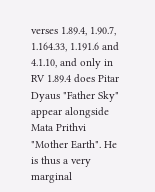verses 1.89.4, 1.90.7, 1.164.33, 1.191.6 and 4.1.10, and only in RV 1.89.4 does Pitar Dyaus "Father Sky" appear alongside Mata Prithvi "Mother Earth". He is thus a very marginal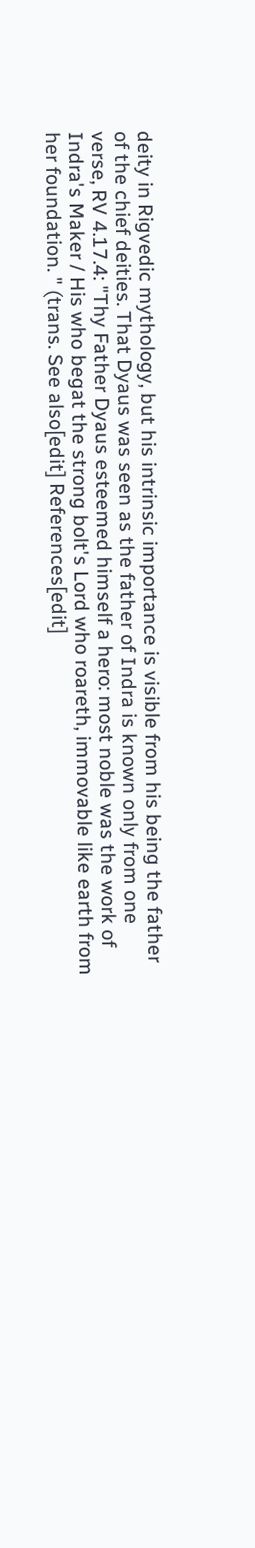deity in Rigvedic mythology, but his intrinsic importance is visible from his being the father of the chief deities. That Dyaus was seen as the father of Indra is known only from one verse, RV 4.17.4: "Thy Father Dyaus esteemed himself a hero: most noble was the work of Indra's Maker / His who begat the strong bolt's Lord who roareth, immovable like earth from her foundation. " (trans. See also[edit] References[edit]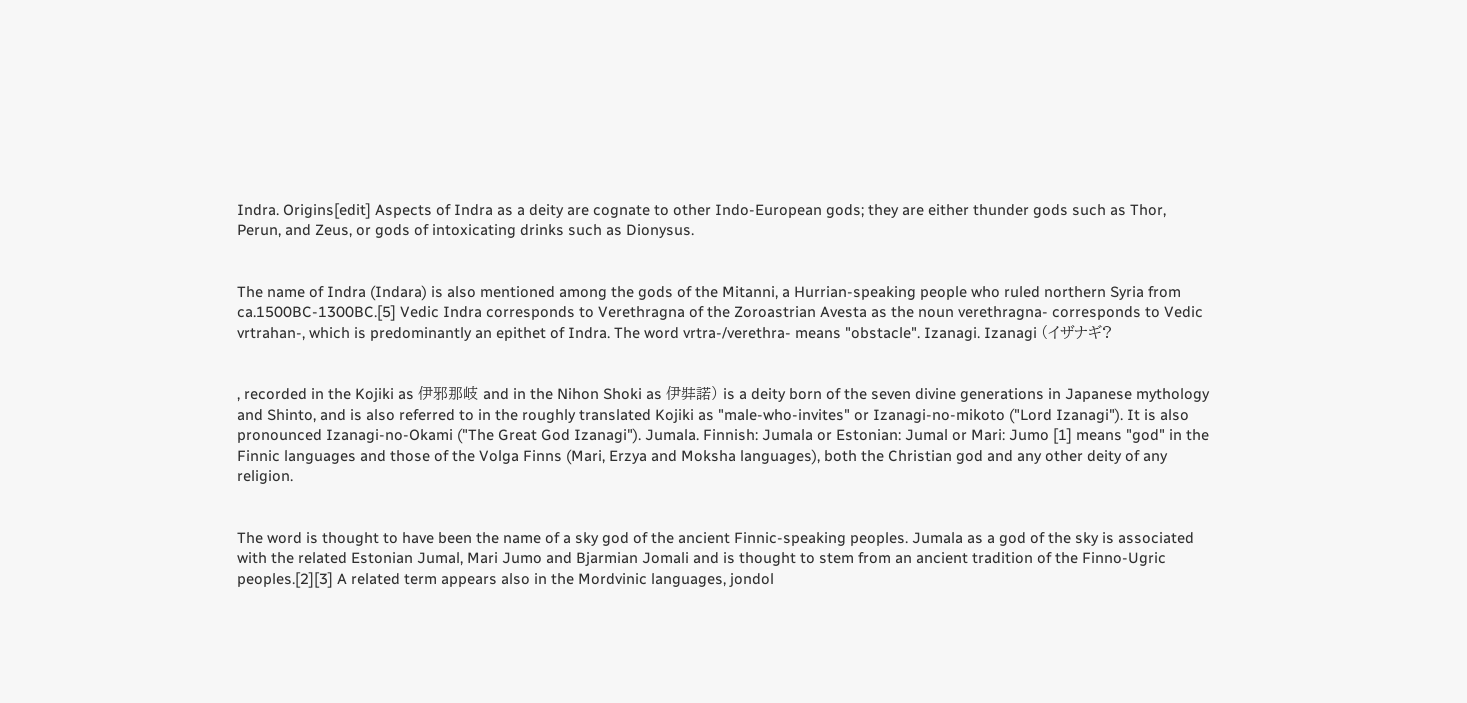Indra. Origins[edit] Aspects of Indra as a deity are cognate to other Indo-European gods; they are either thunder gods such as Thor, Perun, and Zeus, or gods of intoxicating drinks such as Dionysus.


The name of Indra (Indara) is also mentioned among the gods of the Mitanni, a Hurrian-speaking people who ruled northern Syria from ca.1500BC-1300BC.[5] Vedic Indra corresponds to Verethragna of the Zoroastrian Avesta as the noun verethragna- corresponds to Vedic vrtrahan-, which is predominantly an epithet of Indra. The word vrtra-/verethra- means "obstacle". Izanagi. Izanagi (イザナギ?


, recorded in the Kojiki as 伊邪那岐 and in the Nihon Shoki as 伊弉諾) is a deity born of the seven divine generations in Japanese mythology and Shinto, and is also referred to in the roughly translated Kojiki as "male-who-invites" or Izanagi-no-mikoto ("Lord Izanagi"). It is also pronounced Izanagi-no-Okami ("The Great God Izanagi"). Jumala. Finnish: Jumala or Estonian: Jumal or Mari: Jumo [1] means "god" in the Finnic languages and those of the Volga Finns (Mari, Erzya and Moksha languages), both the Christian god and any other deity of any religion.


The word is thought to have been the name of a sky god of the ancient Finnic-speaking peoples. Jumala as a god of the sky is associated with the related Estonian Jumal, Mari Jumo and Bjarmian Jomali and is thought to stem from an ancient tradition of the Finno-Ugric peoples.[2][3] A related term appears also in the Mordvinic languages, jondol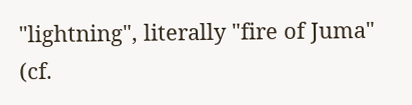"lightning", literally "fire of Juma" (cf.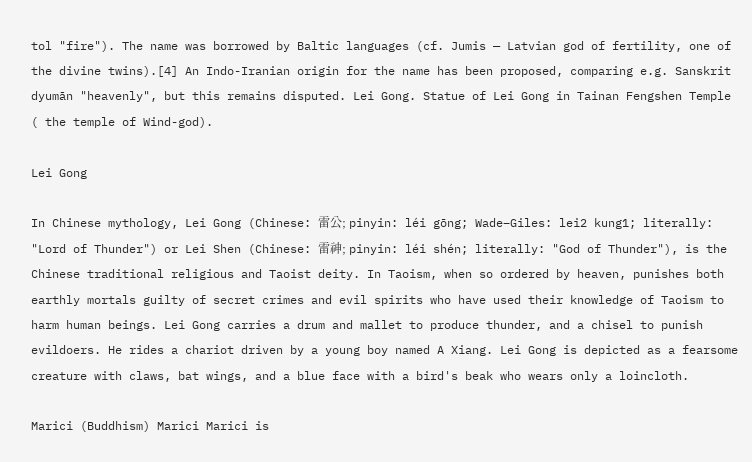tol "fire"). The name was borrowed by Baltic languages (cf. Jumis — Latvian god of fertility, one of the divine twins).[4] An Indo-Iranian origin for the name has been proposed, comparing e.g. Sanskrit dyumān "heavenly", but this remains disputed. Lei Gong. Statue of Lei Gong in Tainan Fengshen Temple ( the temple of Wind-god).

Lei Gong

In Chinese mythology, Lei Gong (Chinese: 雷公; pinyin: léi gōng; Wade–Giles: lei2 kung1; literally: "Lord of Thunder") or Lei Shen (Chinese: 雷神; pinyin: léi shén; literally: "God of Thunder"), is the Chinese traditional religious and Taoist deity. In Taoism, when so ordered by heaven, punishes both earthly mortals guilty of secret crimes and evil spirits who have used their knowledge of Taoism to harm human beings. Lei Gong carries a drum and mallet to produce thunder, and a chisel to punish evildoers. He rides a chariot driven by a young boy named A Xiang. Lei Gong is depicted as a fearsome creature with claws, bat wings, and a blue face with a bird's beak who wears only a loincloth.

Marici (Buddhism) Marici Marici is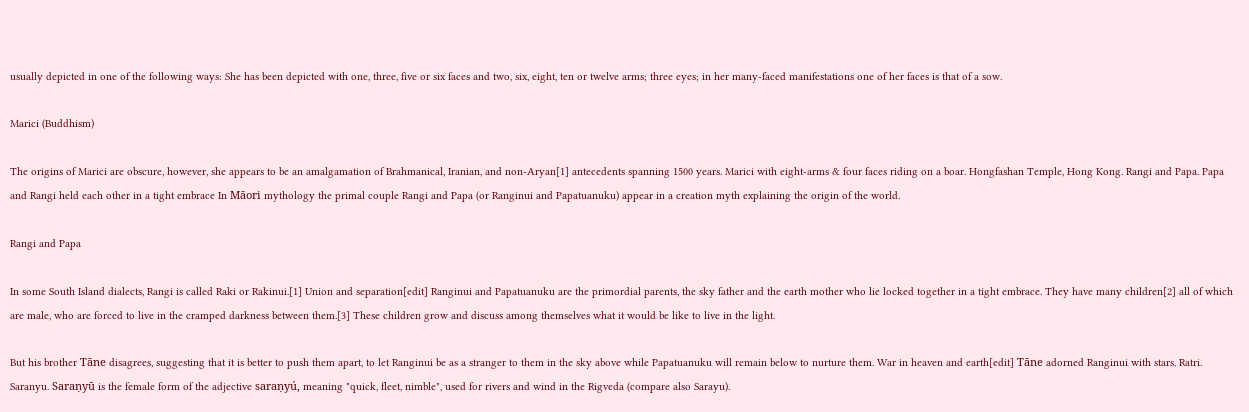usually depicted in one of the following ways: She has been depicted with one, three, five or six faces and two, six, eight, ten or twelve arms; three eyes; in her many-faced manifestations one of her faces is that of a sow.

Marici (Buddhism)

The origins of Marici are obscure, however, she appears to be an amalgamation of Brahmanical, Iranian, and non-Aryan[1] antecedents spanning 1500 years. Marici with eight-arms & four faces riding on a boar. Hongfashan Temple, Hong Kong. Rangi and Papa. Papa and Rangi held each other in a tight embrace In Māori mythology the primal couple Rangi and Papa (or Ranginui and Papatuanuku) appear in a creation myth explaining the origin of the world.

Rangi and Papa

In some South Island dialects, Rangi is called Raki or Rakinui.[1] Union and separation[edit] Ranginui and Papatuanuku are the primordial parents, the sky father and the earth mother who lie locked together in a tight embrace. They have many children[2] all of which are male, who are forced to live in the cramped darkness between them.[3] These children grow and discuss among themselves what it would be like to live in the light.

But his brother Tāne disagrees, suggesting that it is better to push them apart, to let Ranginui be as a stranger to them in the sky above while Papatuanuku will remain below to nurture them. War in heaven and earth[edit] Tāne adorned Ranginui with stars. Ratri. Saranyu. Saraṇyū is the female form of the adjective saraṇyú, meaning "quick, fleet, nimble", used for rivers and wind in the Rigveda (compare also Sarayu).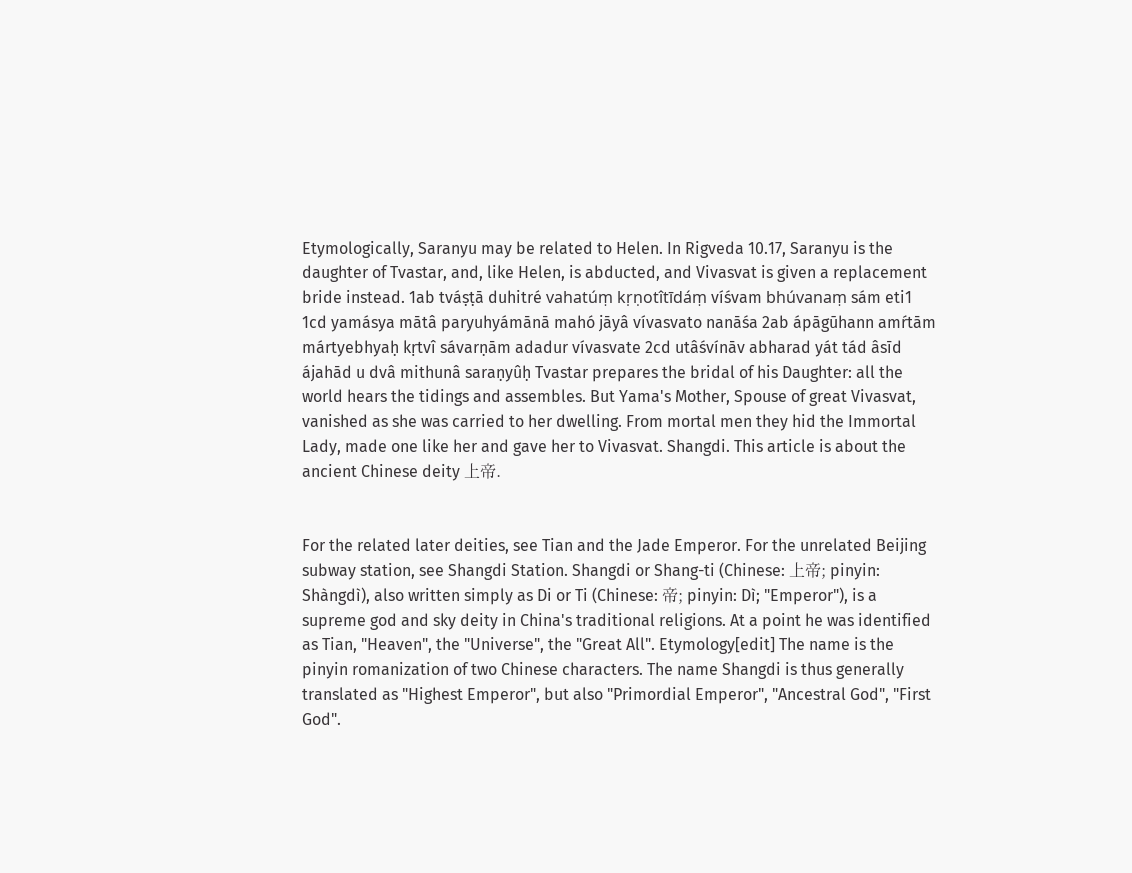Etymologically, Saranyu may be related to Helen. In Rigveda 10.17, Saranyu is the daughter of Tvastar, and, like Helen, is abducted, and Vivasvat is given a replacement bride instead. 1ab tváṣṭā duhitré vahatúṃ kṛṇotîtīdáṃ víśvam bhúvanaṃ sám eti1 1cd yamásya mātâ paryuhyámānā mahó jāyâ vívasvato nanāśa 2ab ápāgūhann amŕtām mártyebhyaḥ kṛtvî sávarṇām adadur vívasvate 2cd utâśvínāv abharad yát tád âsīd ájahād u dvâ mithunâ saraṇyûḥ Tvastar prepares the bridal of his Daughter: all the world hears the tidings and assembles. But Yama's Mother, Spouse of great Vivasvat, vanished as she was carried to her dwelling. From mortal men they hid the Immortal Lady, made one like her and gave her to Vivasvat. Shangdi. This article is about the ancient Chinese deity 上帝.


For the related later deities, see Tian and the Jade Emperor. For the unrelated Beijing subway station, see Shangdi Station. Shangdi or Shang-ti (Chinese: 上帝; pinyin: Shàngdì), also written simply as Di or Ti (Chinese: 帝; pinyin: Dì; "Emperor"), is a supreme god and sky deity in China's traditional religions. At a point he was identified as Tian, "Heaven", the "Universe", the "Great All". Etymology[edit] The name is the pinyin romanization of two Chinese characters. The name Shangdi is thus generally translated as "Highest Emperor", but also "Primordial Emperor", "Ancestral God", "First God".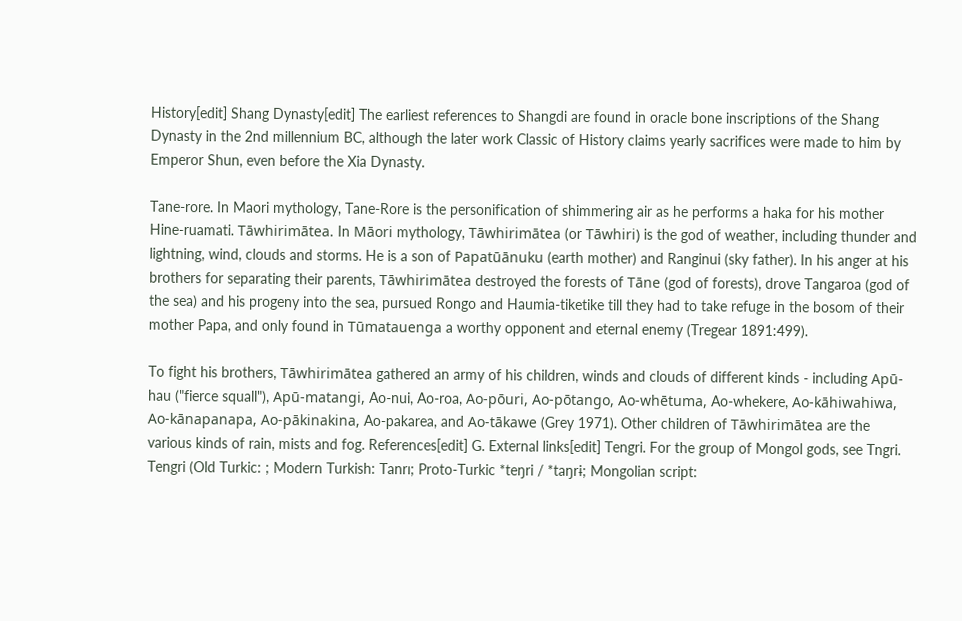History[edit] Shang Dynasty[edit] The earliest references to Shangdi are found in oracle bone inscriptions of the Shang Dynasty in the 2nd millennium BC, although the later work Classic of History claims yearly sacrifices were made to him by Emperor Shun, even before the Xia Dynasty.

Tane-rore. In Maori mythology, Tane-Rore is the personification of shimmering air as he performs a haka for his mother Hine-ruamati. Tāwhirimātea. In Māori mythology, Tāwhirimātea (or Tāwhiri) is the god of weather, including thunder and lightning, wind, clouds and storms. He is a son of Papatūānuku (earth mother) and Ranginui (sky father). In his anger at his brothers for separating their parents, Tāwhirimātea destroyed the forests of Tāne (god of forests), drove Tangaroa (god of the sea) and his progeny into the sea, pursued Rongo and Haumia-tiketike till they had to take refuge in the bosom of their mother Papa, and only found in Tūmatauenga a worthy opponent and eternal enemy (Tregear 1891:499).

To fight his brothers, Tāwhirimātea gathered an army of his children, winds and clouds of different kinds - including Apū-hau ("fierce squall"), Apū-matangi, Ao-nui, Ao-roa, Ao-pōuri, Ao-pōtango, Ao-whētuma, Ao-whekere, Ao-kāhiwahiwa, Ao-kānapanapa, Ao-pākinakina, Ao-pakarea, and Ao-tākawe (Grey 1971). Other children of Tāwhirimātea are the various kinds of rain, mists and fog. References[edit] G. External links[edit] Tengri. For the group of Mongol gods, see Tngri. Tengri (Old Turkic: ; Modern Turkish: Tanrı; Proto-Turkic *teŋri / *taŋrɨ; Mongolian script: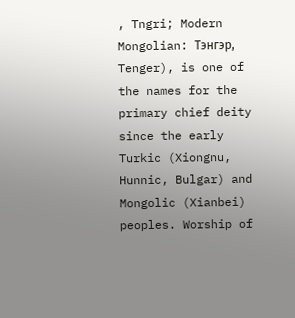, Tngri; Modern Mongolian: Тэнгэр, Tenger), is one of the names for the primary chief deity since the early Turkic (Xiongnu, Hunnic, Bulgar) and Mongolic (Xianbei) peoples. Worship of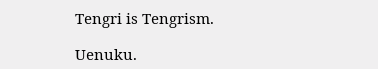Tengri is Tengrism.

Uenuku.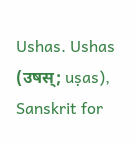Ushas. Ushas (उषस्; uṣas), Sanskrit for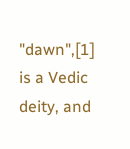"dawn",[1] is a Vedic deity, and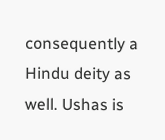consequently a Hindu deity as well. Ushas is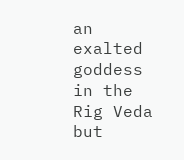an exalted goddess in the Rig Veda but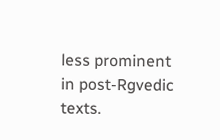less prominent in post-Rgvedic texts.